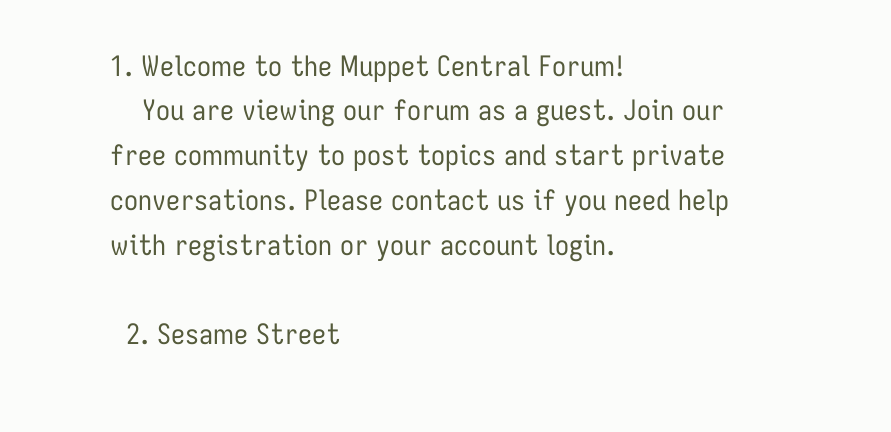1. Welcome to the Muppet Central Forum!
    You are viewing our forum as a guest. Join our free community to post topics and start private conversations. Please contact us if you need help with registration or your account login.

  2. Sesame Street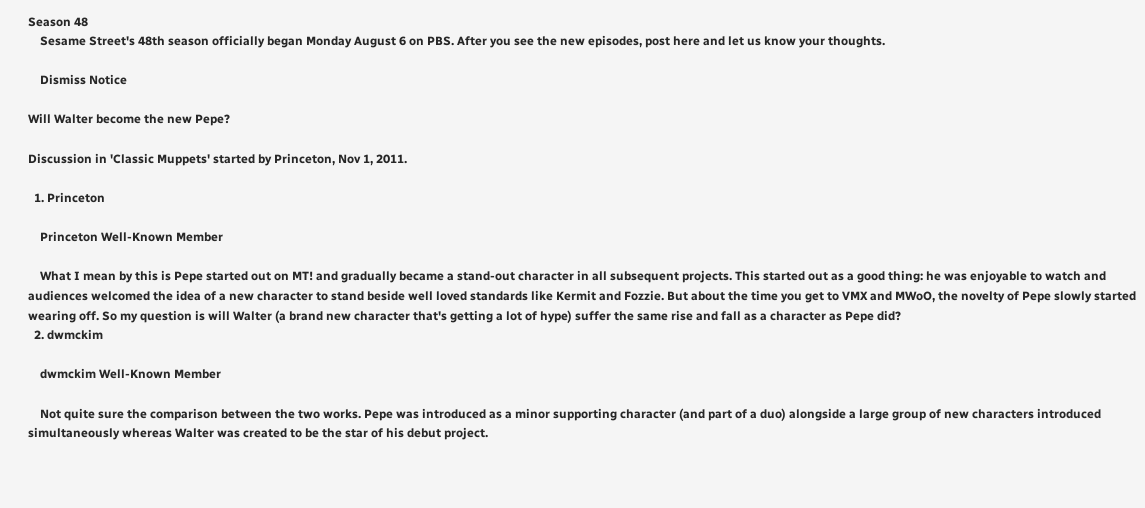Season 48
    Sesame Street's 48th season officially began Monday August 6 on PBS. After you see the new episodes, post here and let us know your thoughts.

    Dismiss Notice

Will Walter become the new Pepe?

Discussion in 'Classic Muppets' started by Princeton, Nov 1, 2011.

  1. Princeton

    Princeton Well-Known Member

    What I mean by this is Pepe started out on MT! and gradually became a stand-out character in all subsequent projects. This started out as a good thing: he was enjoyable to watch and audiences welcomed the idea of a new character to stand beside well loved standards like Kermit and Fozzie. But about the time you get to VMX and MWoO, the novelty of Pepe slowly started wearing off. So my question is will Walter (a brand new character that's getting a lot of hype) suffer the same rise and fall as a character as Pepe did?
  2. dwmckim

    dwmckim Well-Known Member

    Not quite sure the comparison between the two works. Pepe was introduced as a minor supporting character (and part of a duo) alongside a large group of new characters introduced simultaneously whereas Walter was created to be the star of his debut project.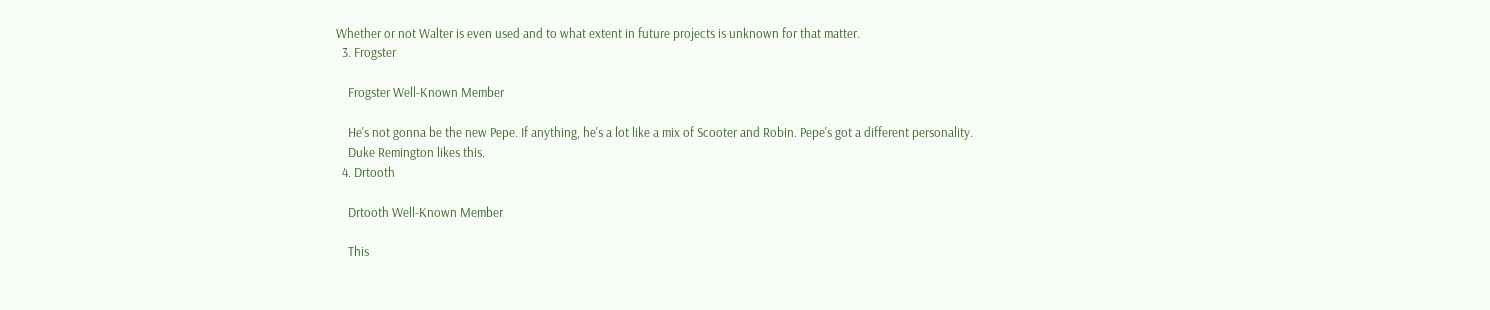Whether or not Walter is even used and to what extent in future projects is unknown for that matter.
  3. Frogster

    Frogster Well-Known Member

    He's not gonna be the new Pepe. If anything, he's a lot like a mix of Scooter and Robin. Pepe's got a different personality.
    Duke Remington likes this.
  4. Drtooth

    Drtooth Well-Known Member

    This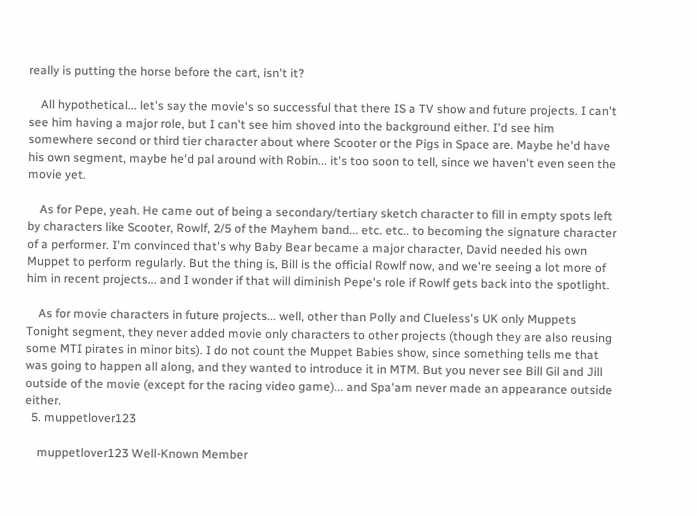really is putting the horse before the cart, isn't it?

    All hypothetical... let's say the movie's so successful that there IS a TV show and future projects. I can't see him having a major role, but I can't see him shoved into the background either. I'd see him somewhere second or third tier character about where Scooter or the Pigs in Space are. Maybe he'd have his own segment, maybe he'd pal around with Robin... it's too soon to tell, since we haven't even seen the movie yet.

    As for Pepe, yeah. He came out of being a secondary/tertiary sketch character to fill in empty spots left by characters like Scooter, Rowlf, 2/5 of the Mayhem band... etc. etc.. to becoming the signature character of a performer. I'm convinced that's why Baby Bear became a major character, David needed his own Muppet to perform regularly. But the thing is, Bill is the official Rowlf now, and we're seeing a lot more of him in recent projects... and I wonder if that will diminish Pepe's role if Rowlf gets back into the spotlight.

    As for movie characters in future projects... well, other than Polly and Clueless's UK only Muppets Tonight segment, they never added movie only characters to other projects (though they are also reusing some MTI pirates in minor bits). I do not count the Muppet Babies show, since something tells me that was going to happen all along, and they wanted to introduce it in MTM. But you never see Bill Gil and Jill outside of the movie (except for the racing video game)... and Spa'am never made an appearance outside either.
  5. muppetlover123

    muppetlover123 Well-Known Member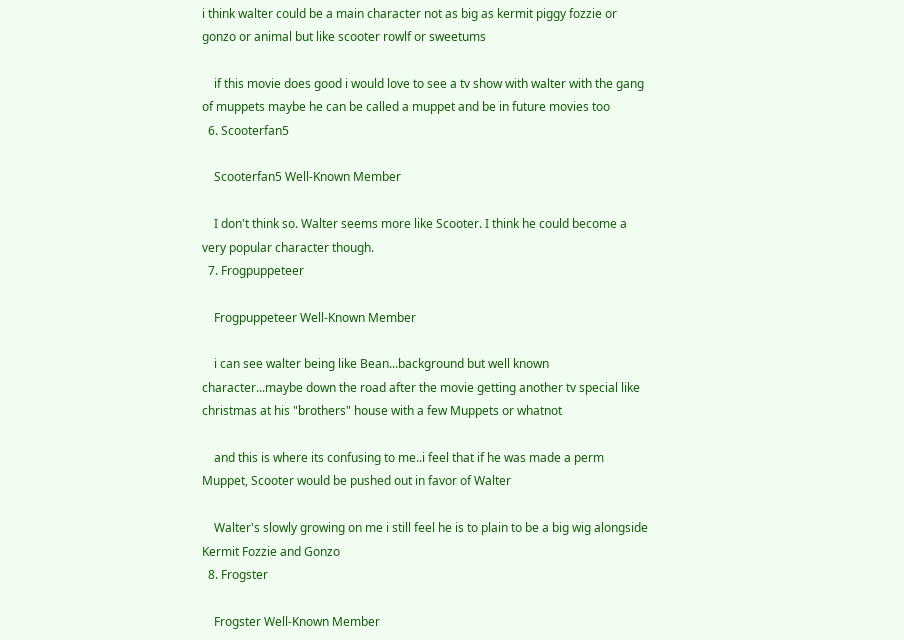i think walter could be a main character not as big as kermit piggy fozzie or gonzo or animal but like scooter rowlf or sweetums

    if this movie does good i would love to see a tv show with walter with the gang of muppets maybe he can be called a muppet and be in future movies too
  6. Scooterfan5

    Scooterfan5 Well-Known Member

    I don't think so. Walter seems more like Scooter. I think he could become a very popular character though.
  7. Frogpuppeteer

    Frogpuppeteer Well-Known Member

    i can see walter being like Bean...background but well known character...maybe down the road after the movie getting another tv special like christmas at his "brothers" house with a few Muppets or whatnot

    and this is where its confusing to me..i feel that if he was made a perm Muppet, Scooter would be pushed out in favor of Walter

    Walter's slowly growing on me i still feel he is to plain to be a big wig alongside Kermit Fozzie and Gonzo
  8. Frogster

    Frogster Well-Known Member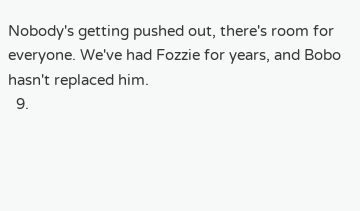Nobody's getting pushed out, there's room for everyone. We've had Fozzie for years, and Bobo hasn't replaced him.
  9.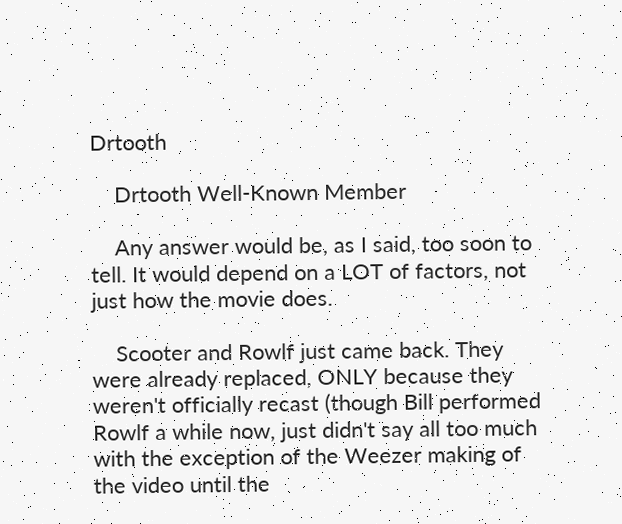Drtooth

    Drtooth Well-Known Member

    Any answer would be, as I said, too soon to tell. It would depend on a LOT of factors, not just how the movie does.

    Scooter and Rowlf just came back. They were already replaced, ONLY because they weren't officially recast (though Bill performed Rowlf a while now, just didn't say all too much with the exception of the Weezer making of the video until the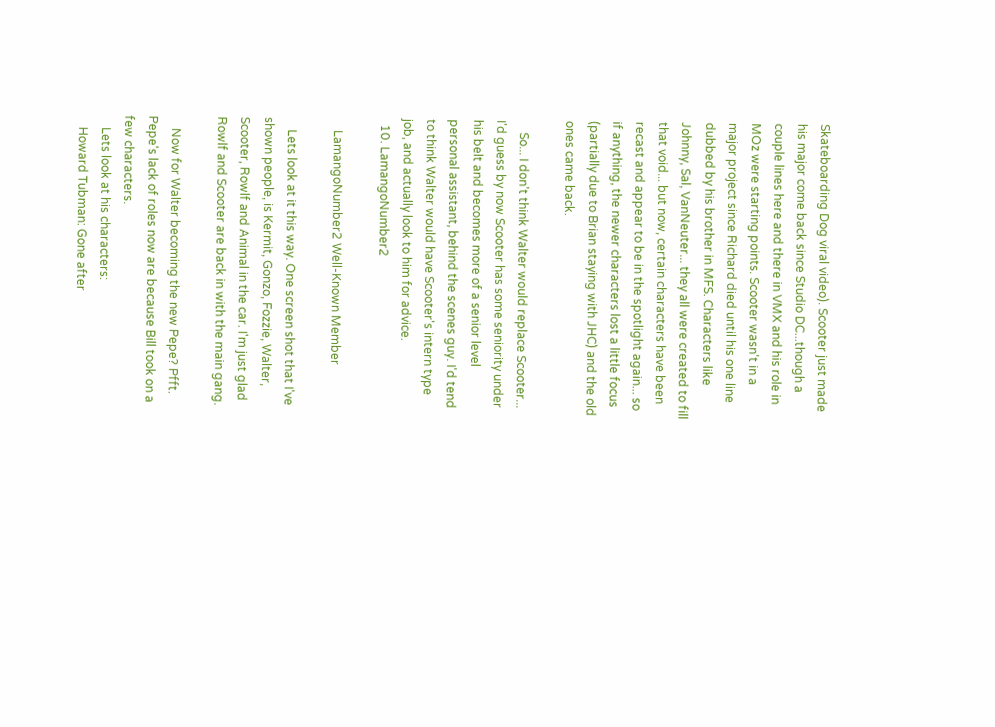Skateboarding Dog viral video). Scooter just made his major come back since Studio DC...though a couple lines here and there in VMX and his role in MOz were starting points. Scooter wasn't in a major project since Richard died until his one line dubbed by his brother in MFS. Characters like Johnny, Sal, VanNeuter... they all were created to fill that void... but now, certain characters have been recast and appear to be in the spotlight again... so if anything, the newer characters lost a little focus (partially due to Brian staying with JHC) and the old ones came back.

    So... I don't think Walter would replace Scooter... I'd guess by now Scooter has some seniority under his belt and becomes more of a senior level personal assistant, behind the scenes guy. I'd tend to think Walter would have Scooter's intern type job, and actually look to him for advice.
  10. LamangoNumber2

    LamangoNumber2 Well-Known Member

    Lets look at it this way. One screen shot that I've shown people, is Kermit, Gonzo, Fozzie, Walter, Scooter, Rowlf and Animal in the car. I'm just glad Rowlf and Scooter are back in with the main gang.

    Now for Walter becoming the new Pepe? Pfft. Pepe's lack of roles now are because Bill took on a few characters.
    Lets look at his characters:
    Howard Tubman: Gone after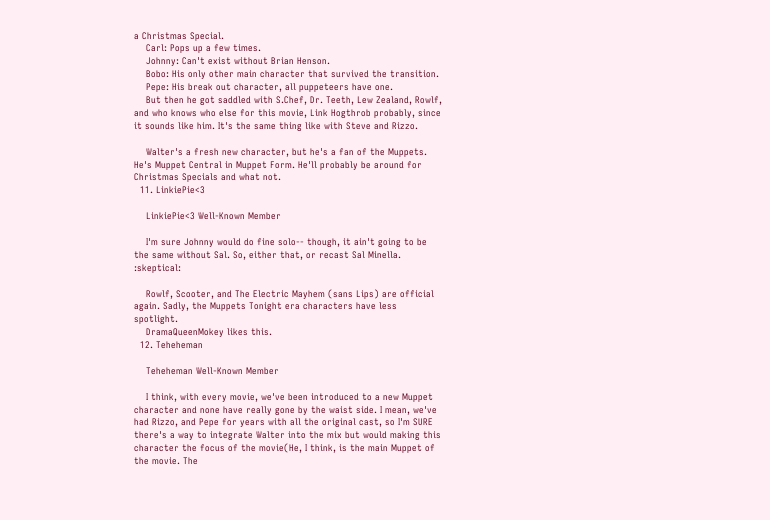a Christmas Special.
    Carl: Pops up a few times.
    Johnny: Can't exist without Brian Henson.
    Bobo: His only other main character that survived the transition.
    Pepe: His break out character, all puppeteers have one.
    But then he got saddled with S.Chef, Dr. Teeth, Lew Zealand, Rowlf, and who knows who else for this movie, Link Hogthrob probably, since it sounds like him. It's the same thing like with Steve and Rizzo.

    Walter's a fresh new character, but he's a fan of the Muppets. He's Muppet Central in Muppet Form. He'll probably be around for Christmas Specials and what not.
  11. LinkiePie<3

    LinkiePie<3 Well-Known Member

    I'm sure Johnny would do fine solo-- though, it ain't going to be the same without Sal. So, either that, or recast Sal Minella. :skeptical:

    Rowlf, Scooter, and The Electric Mayhem (sans Lips) are official again. Sadly, the Muppets Tonight era characters have less spotlight.
    DramaQueenMokey likes this.
  12. Teheheman

    Teheheman Well-Known Member

    I think, with every movie, we've been introduced to a new Muppet character and none have really gone by the waist side. I mean, we've had Rizzo, and Pepe for years with all the original cast, so I'm SURE there's a way to integrate Walter into the mix but would making this character the focus of the movie(He, I think, is the main Muppet of the movie. The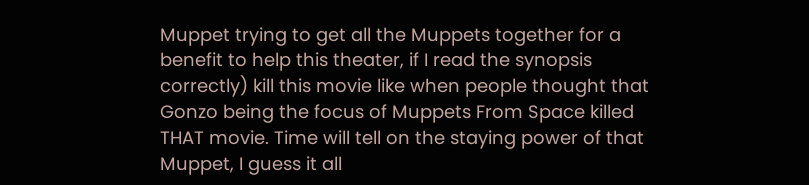Muppet trying to get all the Muppets together for a benefit to help this theater, if I read the synopsis correctly) kill this movie like when people thought that Gonzo being the focus of Muppets From Space killed THAT movie. Time will tell on the staying power of that Muppet, I guess it all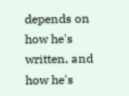depends on how he's written, and how he's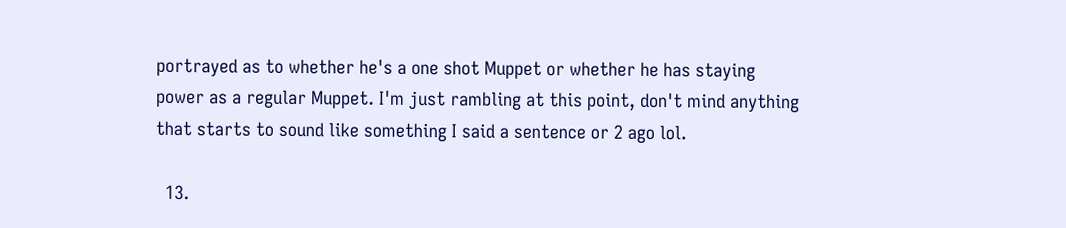portrayed as to whether he's a one shot Muppet or whether he has staying power as a regular Muppet. I'm just rambling at this point, don't mind anything that starts to sound like something I said a sentence or 2 ago lol.

  13.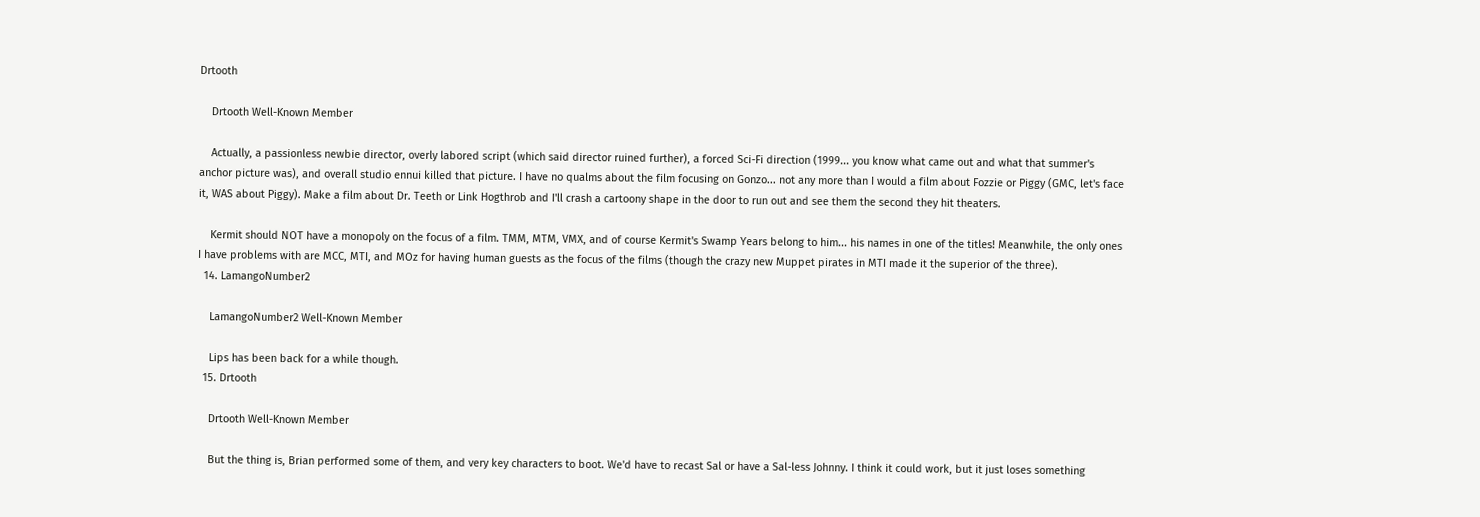Drtooth

    Drtooth Well-Known Member

    Actually, a passionless newbie director, overly labored script (which said director ruined further), a forced Sci-Fi direction (1999... you know what came out and what that summer's anchor picture was), and overall studio ennui killed that picture. I have no qualms about the film focusing on Gonzo... not any more than I would a film about Fozzie or Piggy (GMC, let's face it, WAS about Piggy). Make a film about Dr. Teeth or Link Hogthrob and I'll crash a cartoony shape in the door to run out and see them the second they hit theaters.

    Kermit should NOT have a monopoly on the focus of a film. TMM, MTM, VMX, and of course Kermit's Swamp Years belong to him... his names in one of the titles! Meanwhile, the only ones I have problems with are MCC, MTI, and MOz for having human guests as the focus of the films (though the crazy new Muppet pirates in MTI made it the superior of the three).
  14. LamangoNumber2

    LamangoNumber2 Well-Known Member

    Lips has been back for a while though.
  15. Drtooth

    Drtooth Well-Known Member

    But the thing is, Brian performed some of them, and very key characters to boot. We'd have to recast Sal or have a Sal-less Johnny. I think it could work, but it just loses something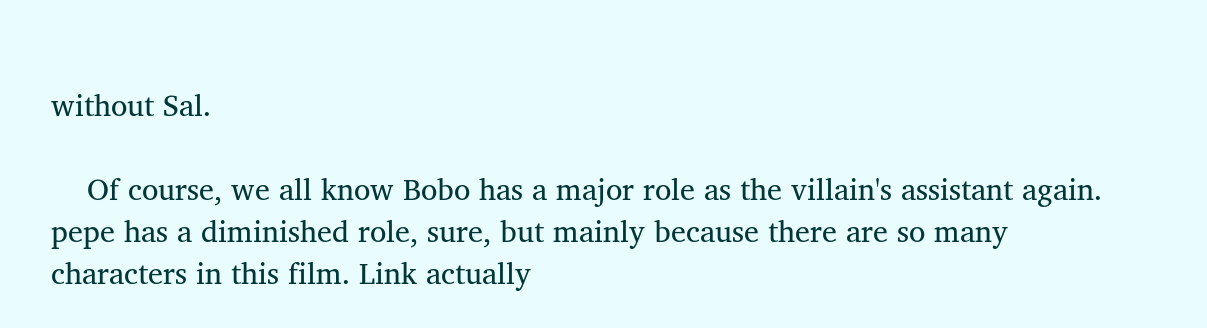without Sal.

    Of course, we all know Bobo has a major role as the villain's assistant again. pepe has a diminished role, sure, but mainly because there are so many characters in this film. Link actually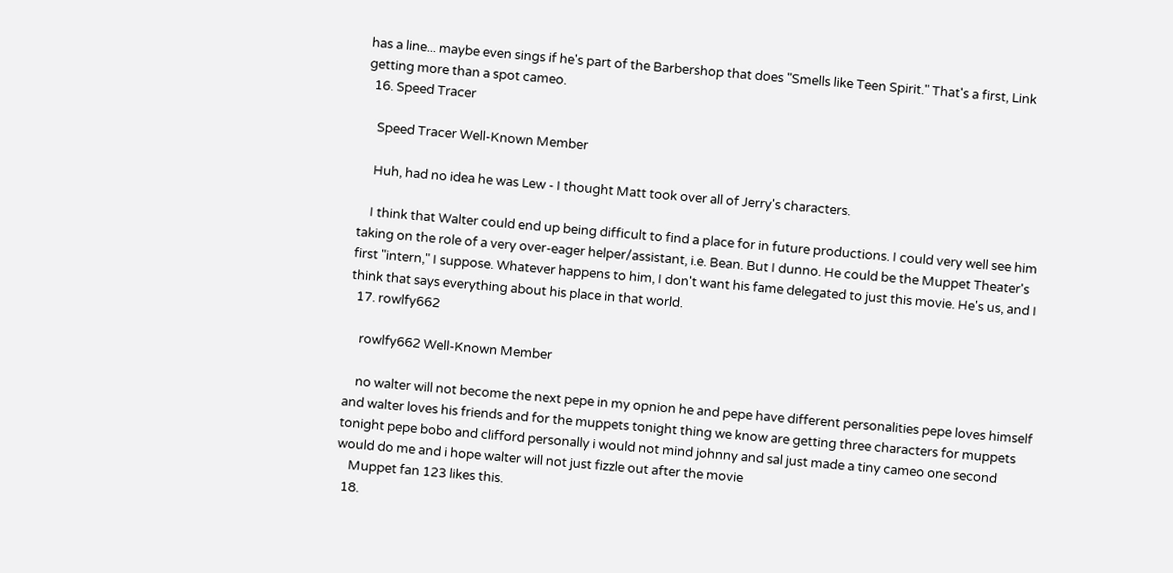has a line... maybe even sings if he's part of the Barbershop that does "Smells like Teen Spirit." That's a first, Link getting more than a spot cameo.
  16. Speed Tracer

    Speed Tracer Well-Known Member

    Huh, had no idea he was Lew - I thought Matt took over all of Jerry's characters.

    I think that Walter could end up being difficult to find a place for in future productions. I could very well see him taking on the role of a very over-eager helper/assistant, i.e. Bean. But I dunno. He could be the Muppet Theater's first "intern," I suppose. Whatever happens to him, I don't want his fame delegated to just this movie. He's us, and I think that says everything about his place in that world.
  17. rowlfy662

    rowlfy662 Well-Known Member

    no walter will not become the next pepe in my opnion he and pepe have different personalities pepe loves himself and walter loves his friends and for the muppets tonight thing we know are getting three characters for muppets tonight pepe bobo and clifford personally i would not mind johnny and sal just made a tiny cameo one second would do me and i hope walter will not just fizzle out after the movie
    Muppet fan 123 likes this.
  18.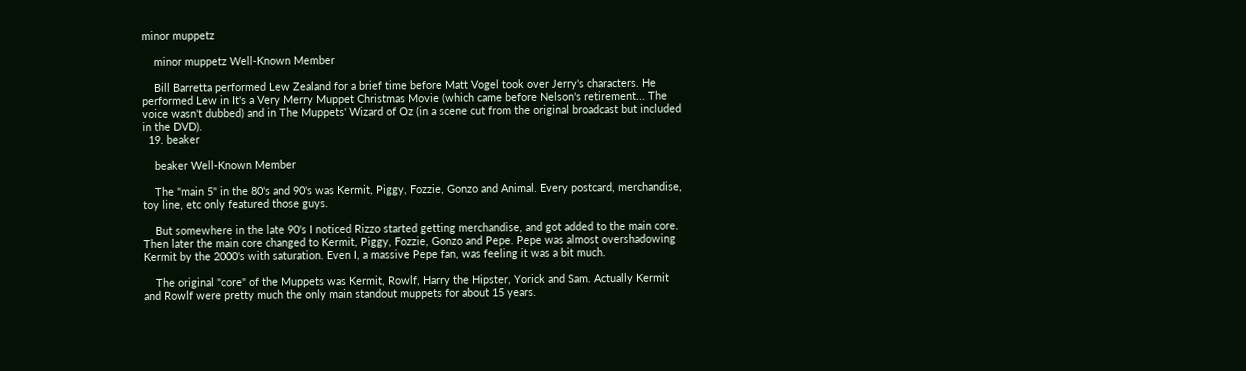minor muppetz

    minor muppetz Well-Known Member

    Bill Barretta performed Lew Zealand for a brief time before Matt Vogel took over Jerry's characters. He performed Lew in It's a Very Merry Muppet Christmas Movie (which came before Nelson's retirement... The voice wasn't dubbed) and in The Muppets' Wizard of Oz (in a scene cut from the original broadcast but included in the DVD).
  19. beaker

    beaker Well-Known Member

    The "main 5" in the 80's and 90's was Kermit, Piggy, Fozzie, Gonzo and Animal. Every postcard, merchandise, toy line, etc only featured those guys.

    But somewhere in the late 90's I noticed Rizzo started getting merchandise, and got added to the main core. Then later the main core changed to Kermit, Piggy, Fozzie, Gonzo and Pepe. Pepe was almost overshadowing Kermit by the 2000's with saturation. Even I, a massive Pepe fan, was feeling it was a bit much.

    The original "core" of the Muppets was Kermit, Rowlf, Harry the Hipster, Yorick and Sam. Actually Kermit and Rowlf were pretty much the only main standout muppets for about 15 years.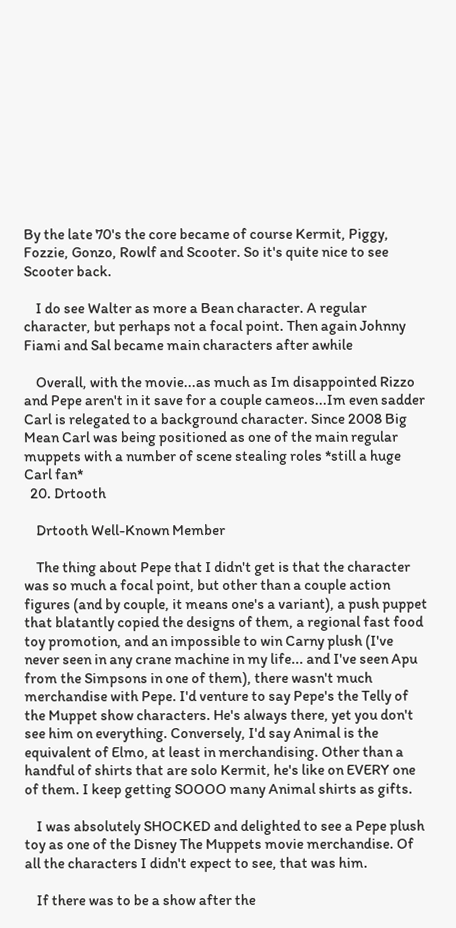By the late 70's the core became of course Kermit, Piggy, Fozzie, Gonzo, Rowlf and Scooter. So it's quite nice to see Scooter back.

    I do see Walter as more a Bean character. A regular character, but perhaps not a focal point. Then again Johnny Fiami and Sal became main characters after awhile

    Overall, with the movie...as much as Im disappointed Rizzo and Pepe aren't in it save for a couple cameos...Im even sadder Carl is relegated to a background character. Since 2008 Big Mean Carl was being positioned as one of the main regular muppets with a number of scene stealing roles *still a huge Carl fan*
  20. Drtooth

    Drtooth Well-Known Member

    The thing about Pepe that I didn't get is that the character was so much a focal point, but other than a couple action figures (and by couple, it means one's a variant), a push puppet that blatantly copied the designs of them, a regional fast food toy promotion, and an impossible to win Carny plush (I've never seen in any crane machine in my life... and I've seen Apu from the Simpsons in one of them), there wasn't much merchandise with Pepe. I'd venture to say Pepe's the Telly of the Muppet show characters. He's always there, yet you don't see him on everything. Conversely, I'd say Animal is the equivalent of Elmo, at least in merchandising. Other than a handful of shirts that are solo Kermit, he's like on EVERY one of them. I keep getting SOOOO many Animal shirts as gifts.

    I was absolutely SHOCKED and delighted to see a Pepe plush toy as one of the Disney The Muppets movie merchandise. Of all the characters I didn't expect to see, that was him.

    If there was to be a show after the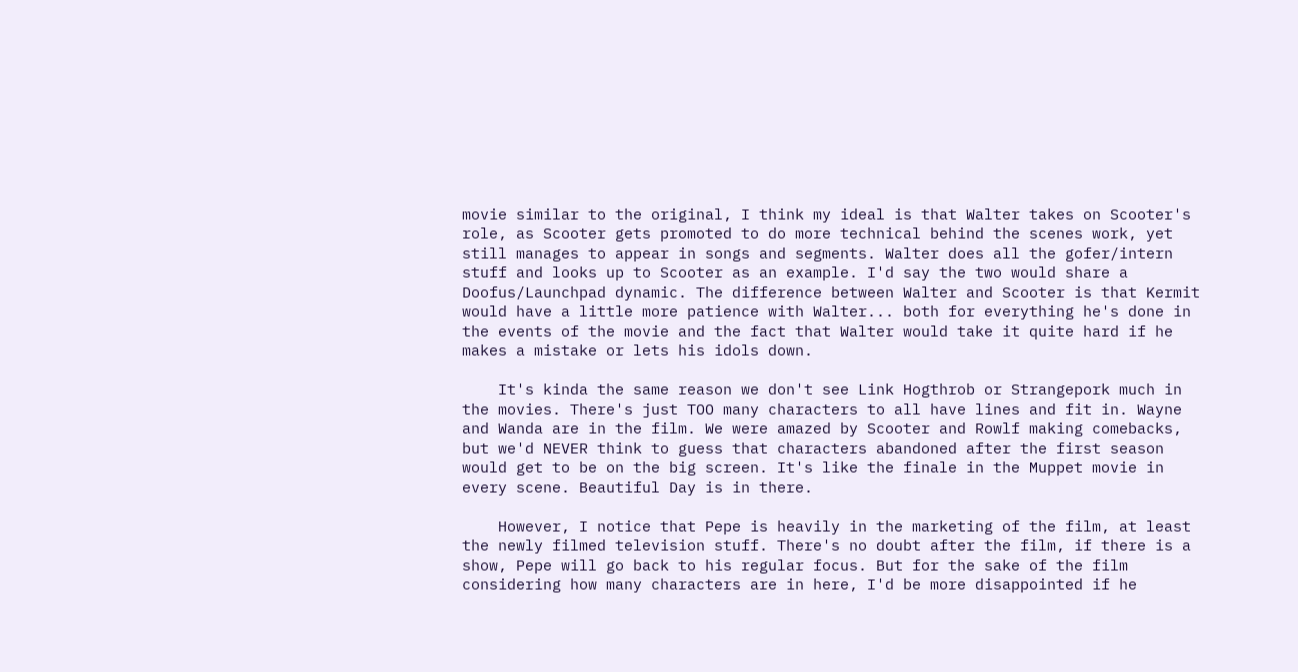movie similar to the original, I think my ideal is that Walter takes on Scooter's role, as Scooter gets promoted to do more technical behind the scenes work, yet still manages to appear in songs and segments. Walter does all the gofer/intern stuff and looks up to Scooter as an example. I'd say the two would share a Doofus/Launchpad dynamic. The difference between Walter and Scooter is that Kermit would have a little more patience with Walter... both for everything he's done in the events of the movie and the fact that Walter would take it quite hard if he makes a mistake or lets his idols down.

    It's kinda the same reason we don't see Link Hogthrob or Strangepork much in the movies. There's just TOO many characters to all have lines and fit in. Wayne and Wanda are in the film. We were amazed by Scooter and Rowlf making comebacks, but we'd NEVER think to guess that characters abandoned after the first season would get to be on the big screen. It's like the finale in the Muppet movie in every scene. Beautiful Day is in there.

    However, I notice that Pepe is heavily in the marketing of the film, at least the newly filmed television stuff. There's no doubt after the film, if there is a show, Pepe will go back to his regular focus. But for the sake of the film considering how many characters are in here, I'd be more disappointed if he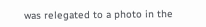was relegated to a photo in the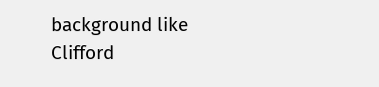background like Clifford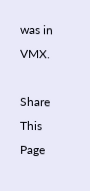was in VMX.

Share This Page